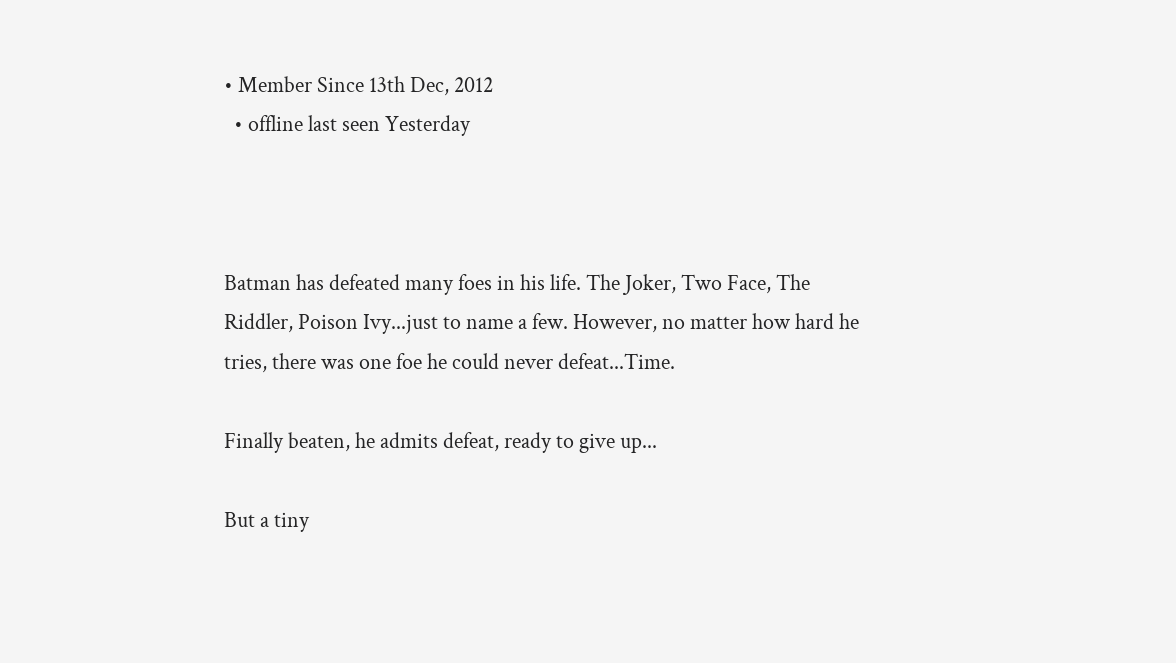• Member Since 13th Dec, 2012
  • offline last seen Yesterday



Batman has defeated many foes in his life. The Joker, Two Face, The Riddler, Poison Ivy...just to name a few. However, no matter how hard he tries, there was one foe he could never defeat...Time.

Finally beaten, he admits defeat, ready to give up...

But a tiny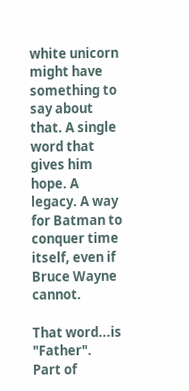white unicorn might have something to say about that. A single word that gives him hope. A legacy. A way for Batman to conquer time itself, even if Bruce Wayne cannot.

That word...is "Father".
Part of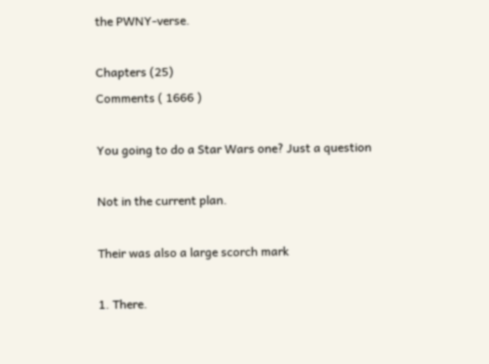the PWNY-verse.

Chapters (25)
Comments ( 1666 )

You going to do a Star Wars one? Just a question

Not in the current plan.

Their was also a large scorch mark

1. There.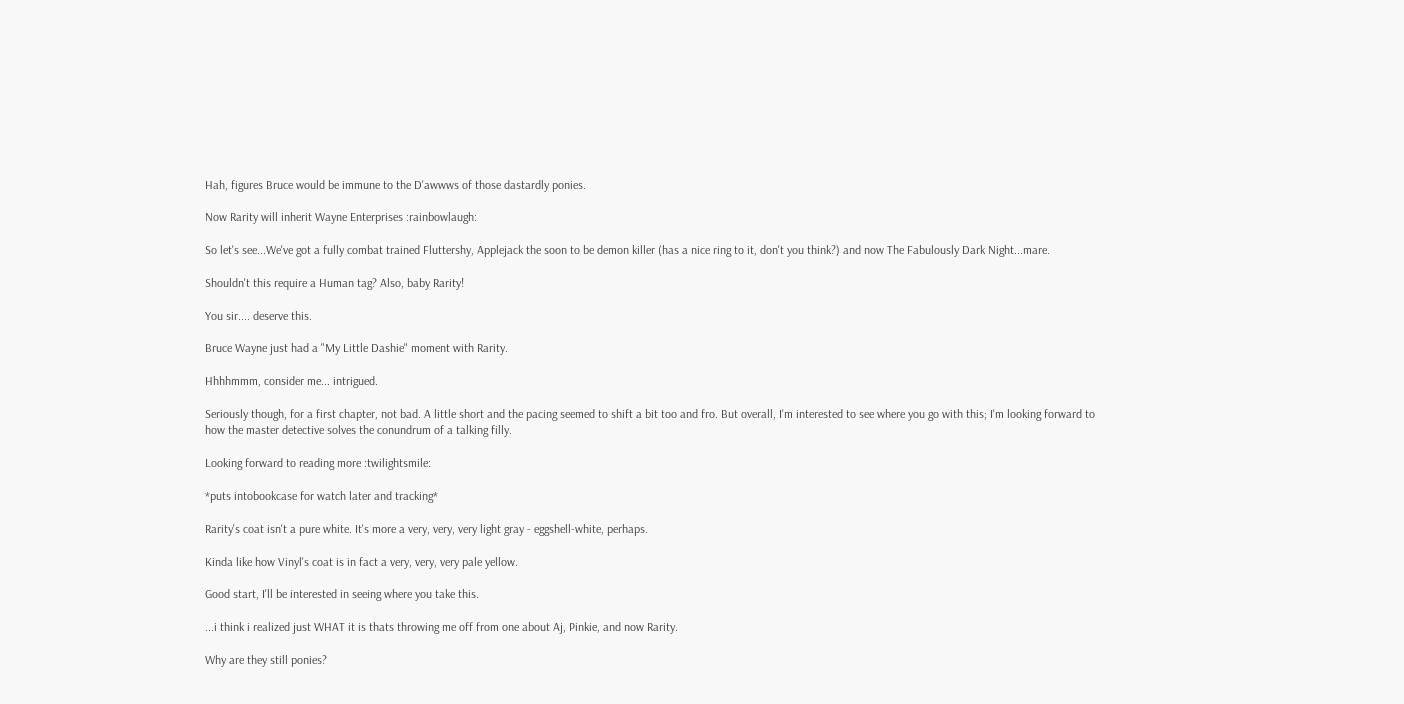Hah, figures Bruce would be immune to the D'awwws of those dastardly ponies.

Now Rarity will inherit Wayne Enterprises :rainbowlaugh:

So let's see...We've got a fully combat trained Fluttershy, Applejack the soon to be demon killer (has a nice ring to it, don't you think?) and now The Fabulously Dark Night...mare.

Shouldn't this require a Human tag? Also, baby Rarity!

You sir.... deserve this.

Bruce Wayne just had a "My Little Dashie" moment with Rarity.

Hhhhmmm, consider me... intrigued.

Seriously though, for a first chapter, not bad. A little short and the pacing seemed to shift a bit too and fro. But overall, I'm interested to see where you go with this; I'm looking forward to how the master detective solves the conundrum of a talking filly.

Looking forward to reading more :twilightsmile:

*puts intobookcase for watch later and tracking*

Rarity's coat isn't a pure white. It's more a very, very, very light gray - eggshell-white, perhaps.

Kinda like how Vinyl's coat is in fact a very, very, very pale yellow.

Good start, I'll be interested in seeing where you take this.

...i think i realized just WHAT it is thats throwing me off from one about Aj, Pinkie, and now Rarity.

Why are they still ponies?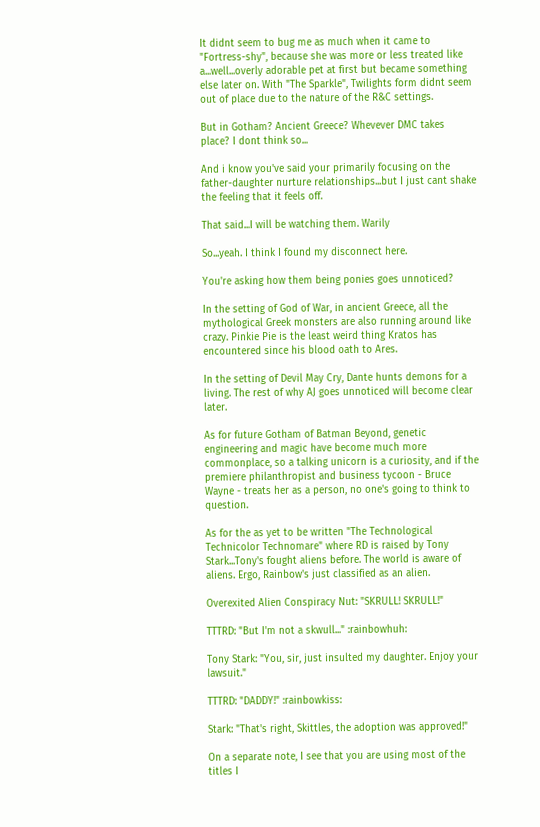It didnt seem to bug me as much when it came to "Fortress-shy", because she was more or less treated like a...well...overly adorable pet at first but became something else later on. With "The Sparkle", Twilights form didnt seem out of place due to the nature of the R&C settings.

But in Gotham? Ancient Greece? Whevever DMC takes place? I dont think so...

And i know you've said your primarily focusing on the father-daughter nurture relationships...but I just cant shake the feeling that it feels off.

That said...I will be watching them. Warily

So...yeah. I think I found my disconnect here.

You're asking how them being ponies goes unnoticed?

In the setting of God of War, in ancient Greece, all the mythological Greek monsters are also running around like crazy. Pinkie Pie is the least weird thing Kratos has encountered since his blood oath to Ares.

In the setting of Devil May Cry, Dante hunts demons for a living. The rest of why AJ goes unnoticed will become clear later.

As for future Gotham of Batman Beyond, genetic engineering and magic have become much more commonplace, so a talking unicorn is a curiosity, and if the premiere philanthropist and business tycoon - Bruce Wayne - treats her as a person, no one's going to think to question.

As for the as yet to be written "The Technological Technicolor Technomare" where RD is raised by Tony Stark...Tony's fought aliens before. The world is aware of aliens. Ergo, Rainbow's just classified as an alien.

Overexited Alien Conspiracy Nut: "SKRULL! SKRULL!"

TTTRD: "But I'm not a skwull..." :rainbowhuh:

Tony Stark: "You, sir, just insulted my daughter. Enjoy your lawsuit."

TTTRD: "DADDY!" :rainbowkiss:

Stark: "That's right, Skittles, the adoption was approved!"

On a separate note, I see that you are using most of the titles I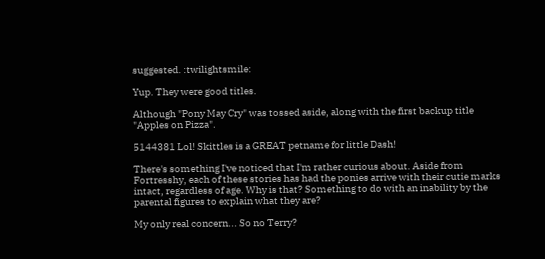suggested. :twilightsmile:

Yup. They were good titles.

Although "Pony May Cry" was tossed aside, along with the first backup title "Apples on Pizza".

5144381 Lol! Skittles is a GREAT petname for little Dash!

There's something I've noticed that I'm rather curious about. Aside from Fortresshy, each of these stories has had the ponies arrive with their cutie marks intact, regardless of age. Why is that? Something to do with an inability by the parental figures to explain what they are?

My only real concern... So no Terry?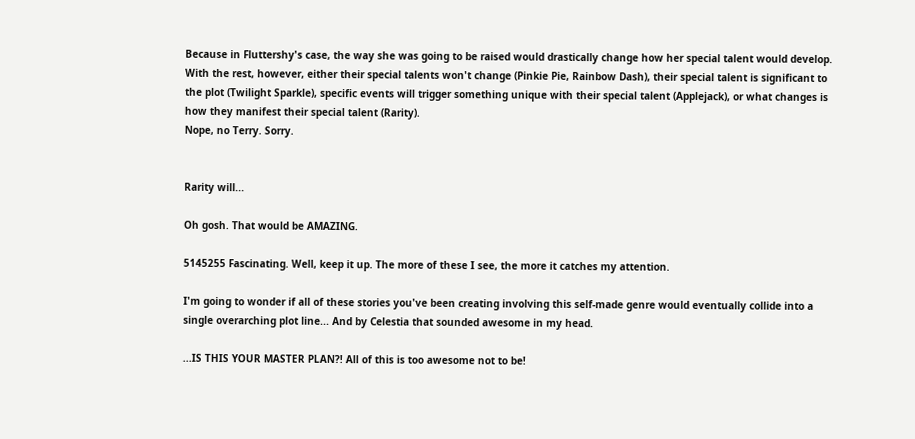Because in Fluttershy's case, the way she was going to be raised would drastically change how her special talent would develop. With the rest, however, either their special talents won't change (Pinkie Pie, Rainbow Dash), their special talent is significant to the plot (Twilight Sparkle), specific events will trigger something unique with their special talent (Applejack), or what changes is how they manifest their special talent (Rarity).
Nope, no Terry. Sorry.


Rarity will...

Oh gosh. That would be AMAZING.

5145255 Fascinating. Well, keep it up. The more of these I see, the more it catches my attention.

I'm going to wonder if all of these stories you've been creating involving this self-made genre would eventually collide into a single overarching plot line... And by Celestia that sounded awesome in my head.

...IS THIS YOUR MASTER PLAN?! All of this is too awesome not to be!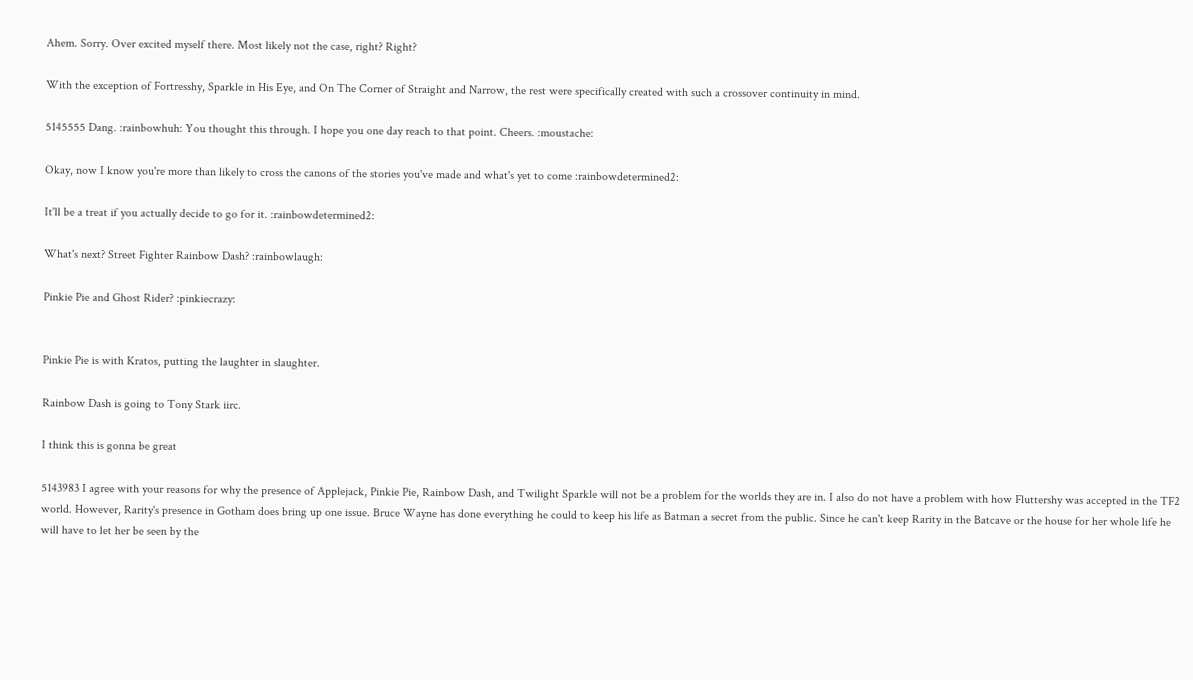Ahem. Sorry. Over excited myself there. Most likely not the case, right? Right?

With the exception of Fortresshy, Sparkle in His Eye, and On The Corner of Straight and Narrow, the rest were specifically created with such a crossover continuity in mind.

5145555 Dang. :rainbowhuh: You thought this through. I hope you one day reach to that point. Cheers. :moustache:

Okay, now I know you're more than likely to cross the canons of the stories you've made and what's yet to come :rainbowdetermined2:

It'll be a treat if you actually decide to go for it. :rainbowdetermined2:

What's next? Street Fighter Rainbow Dash? :rainbowlaugh:

Pinkie Pie and Ghost Rider? :pinkiecrazy:


Pinkie Pie is with Kratos, putting the laughter in slaughter.

Rainbow Dash is going to Tony Stark iirc.

I think this is gonna be great

5143983 I agree with your reasons for why the presence of Applejack, Pinkie Pie, Rainbow Dash, and Twilight Sparkle will not be a problem for the worlds they are in. I also do not have a problem with how Fluttershy was accepted in the TF2 world. However, Rarity's presence in Gotham does bring up one issue. Bruce Wayne has done everything he could to keep his life as Batman a secret from the public. Since he can't keep Rarity in the Batcave or the house for her whole life he will have to let her be seen by the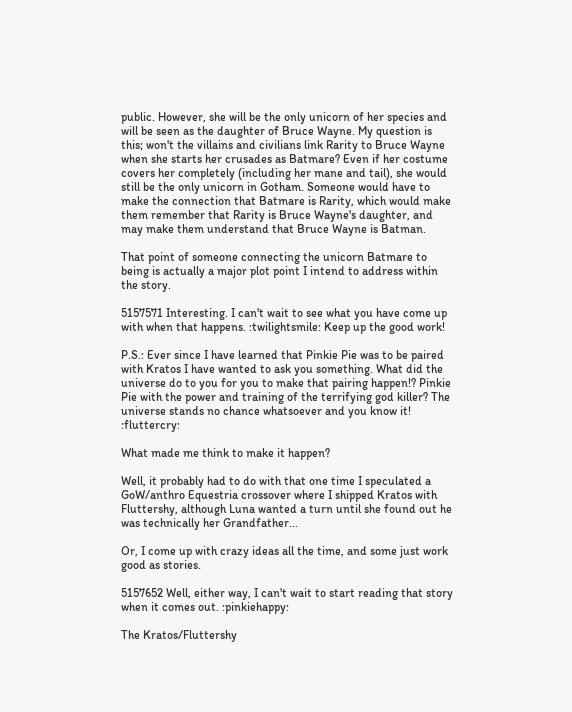public. However, she will be the only unicorn of her species and will be seen as the daughter of Bruce Wayne. My question is this; won't the villains and civilians link Rarity to Bruce Wayne when she starts her crusades as Batmare? Even if her costume covers her completely (including her mane and tail), she would still be the only unicorn in Gotham. Someone would have to make the connection that Batmare is Rarity, which would make them remember that Rarity is Bruce Wayne's daughter, and may make them understand that Bruce Wayne is Batman.

That point of someone connecting the unicorn Batmare to being is actually a major plot point I intend to address within the story.

5157571 Interesting. I can't wait to see what you have come up with when that happens. :twilightsmile: Keep up the good work!

P.S.: Ever since I have learned that Pinkie Pie was to be paired with Kratos I have wanted to ask you something. What did the universe do to you for you to make that pairing happen!? Pinkie Pie with the power and training of the terrifying god killer? The universe stands no chance whatsoever and you know it! :fluttercry:

What made me think to make it happen?

Well, it probably had to do with that one time I speculated a GoW/anthro Equestria crossover where I shipped Kratos with Fluttershy, although Luna wanted a turn until she found out he was technically her Grandfather...

Or, I come up with crazy ideas all the time, and some just work good as stories.

5157652 Well, either way, I can't wait to start reading that story when it comes out. :pinkiehappy:

The Kratos/Fluttershy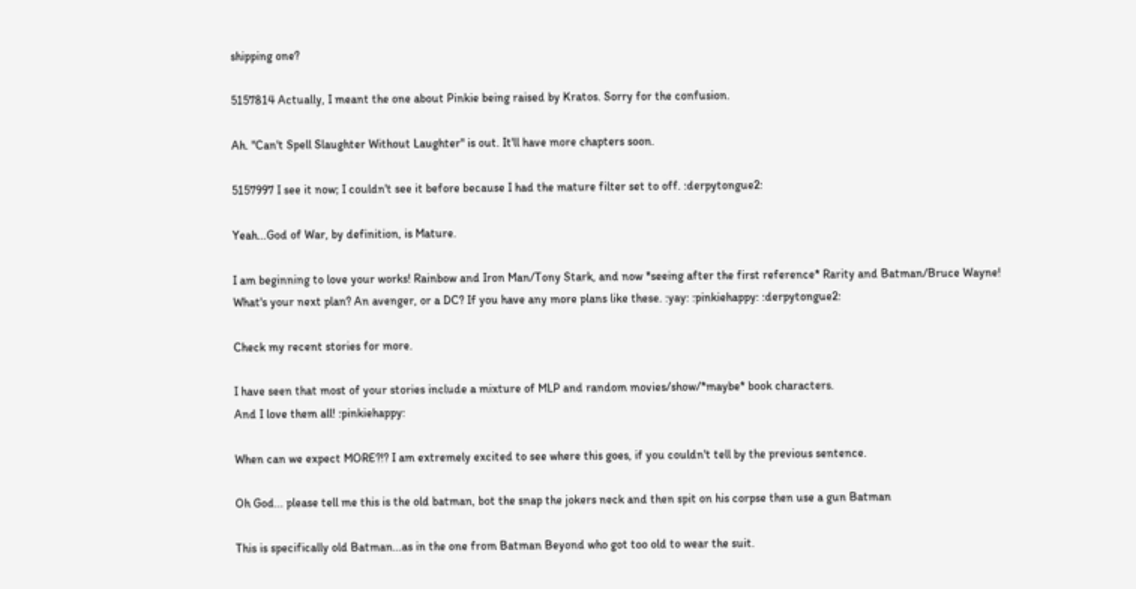shipping one?

5157814 Actually, I meant the one about Pinkie being raised by Kratos. Sorry for the confusion.

Ah. "Can't Spell Slaughter Without Laughter" is out. It'll have more chapters soon.

5157997 I see it now; I couldn't see it before because I had the mature filter set to off. :derpytongue2:

Yeah...God of War, by definition, is Mature.

I am beginning to love your works! Rainbow and Iron Man/Tony Stark, and now *seeing after the first reference* Rarity and Batman/Bruce Wayne!
What's your next plan? An avenger, or a DC? If you have any more plans like these. :yay: :pinkiehappy: :derpytongue2:

Check my recent stories for more.

I have seen that most of your stories include a mixture of MLP and random movies/show/*maybe* book characters.
And I love them all! :pinkiehappy:

When can we expect MORE?!? I am extremely excited to see where this goes, if you couldn't tell by the previous sentence.

Oh God... please tell me this is the old batman, bot the snap the jokers neck and then spit on his corpse then use a gun Batman

This is specifically old Batman...as in the one from Batman Beyond who got too old to wear the suit.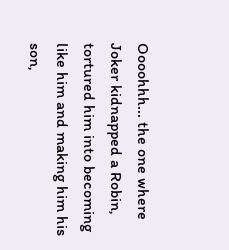Oooohhh... the one where Joker kidnapped a Robin, tortured him into becoming like him and making him his son,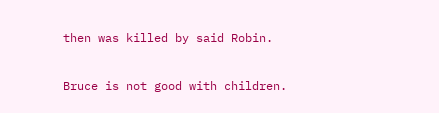then was killed by said Robin.

Bruce is not good with children.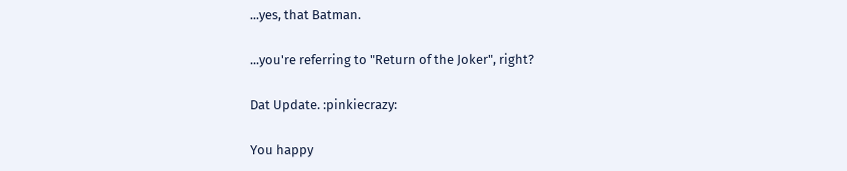...yes, that Batman.

...you're referring to "Return of the Joker", right?

Dat Update. :pinkiecrazy:

You happy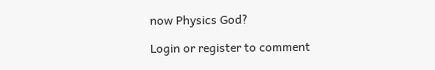now Physics God?

Login or register to comment